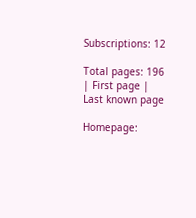Subscriptions: 12

Total pages: 196 | First page | Last known page

Homepage: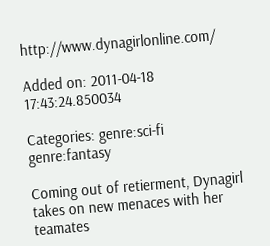http://www.dynagirlonline.com/

Added on: 2011-04-18 17:43:24.850034

Categories: genre:sci-fi genre:fantasy

Coming out of retierment, Dynagirl takes on new menaces with her teamates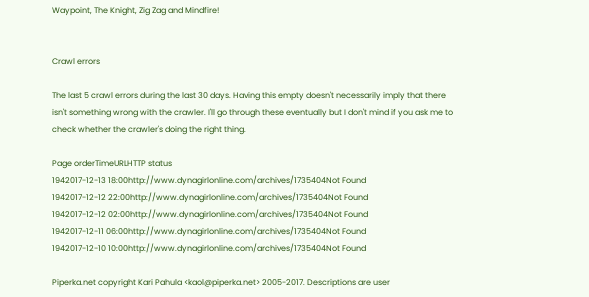Waypoint, The Knight, Zig Zag and Mindfire!


Crawl errors

The last 5 crawl errors during the last 30 days. Having this empty doesn't necessarily imply that there isn't something wrong with the crawler. I'll go through these eventually but I don't mind if you ask me to check whether the crawler's doing the right thing.

Page orderTimeURLHTTP status
1942017-12-13 18:00http://www.dynagirlonline.com/archives/1735404Not Found
1942017-12-12 22:00http://www.dynagirlonline.com/archives/1735404Not Found
1942017-12-12 02:00http://www.dynagirlonline.com/archives/1735404Not Found
1942017-12-11 06:00http://www.dynagirlonline.com/archives/1735404Not Found
1942017-12-10 10:00http://www.dynagirlonline.com/archives/1735404Not Found

Piperka.net copyright Kari Pahula <kaol@piperka.net> 2005-2017. Descriptions are user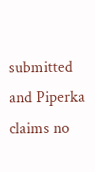submitted and Piperka claims no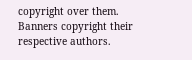copyright over them. Banners copyright their respective authors.